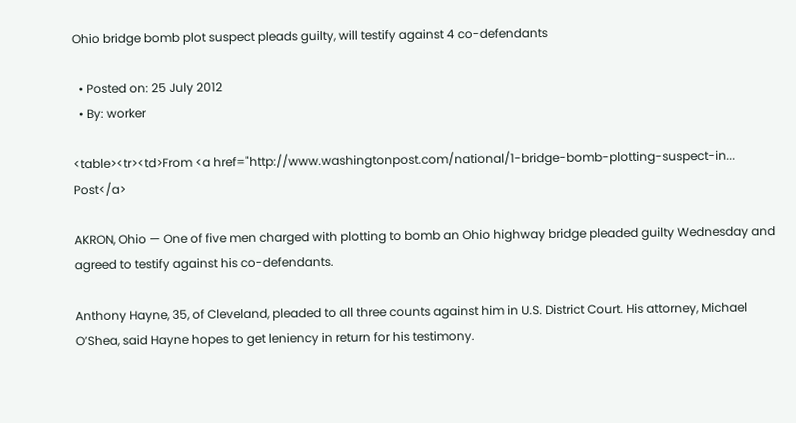Ohio bridge bomb plot suspect pleads guilty, will testify against 4 co-defendants

  • Posted on: 25 July 2012
  • By: worker

<table><tr><td>From <a href="http://www.washingtonpost.com/national/1-bridge-bomb-plotting-suspect-in... Post</a>

AKRON, Ohio — One of five men charged with plotting to bomb an Ohio highway bridge pleaded guilty Wednesday and agreed to testify against his co-defendants.

Anthony Hayne, 35, of Cleveland, pleaded to all three counts against him in U.S. District Court. His attorney, Michael O’Shea, said Hayne hopes to get leniency in return for his testimony.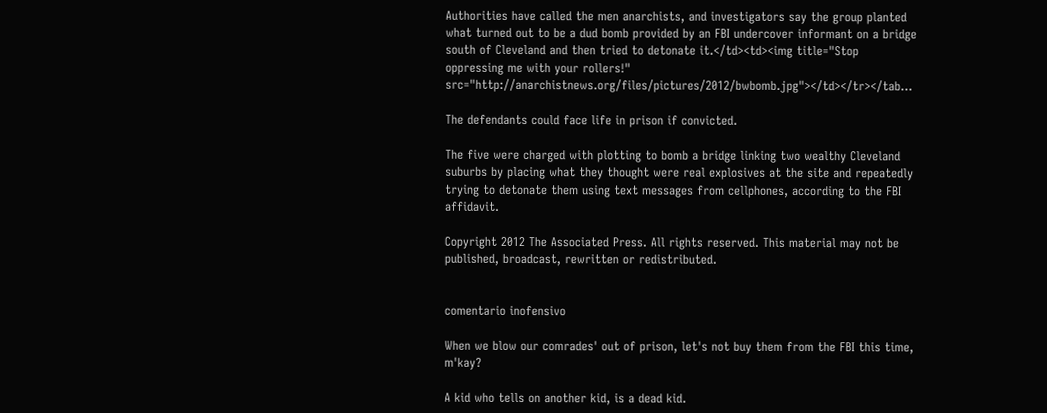Authorities have called the men anarchists, and investigators say the group planted what turned out to be a dud bomb provided by an FBI undercover informant on a bridge south of Cleveland and then tried to detonate it.</td><td><img title="Stop oppressing me with your rollers!" src="http://anarchistnews.org/files/pictures/2012/bwbomb.jpg"></td></tr></tab...

The defendants could face life in prison if convicted.

The five were charged with plotting to bomb a bridge linking two wealthy Cleveland suburbs by placing what they thought were real explosives at the site and repeatedly trying to detonate them using text messages from cellphones, according to the FBI affidavit.

Copyright 2012 The Associated Press. All rights reserved. This material may not be published, broadcast, rewritten or redistributed.


comentario inofensivo

When we blow our comrades' out of prison, let's not buy them from the FBI this time, m'kay?

A kid who tells on another kid, is a dead kid.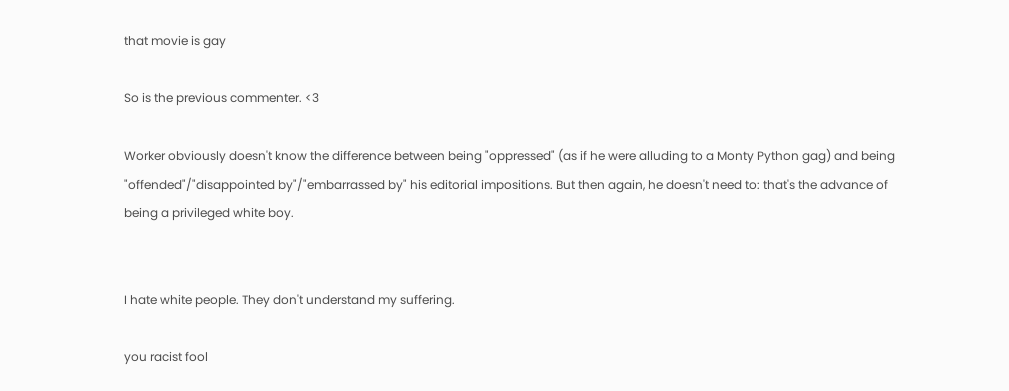that movie is gay

So is the previous commenter. <3

Worker obviously doesn't know the difference between being "oppressed" (as if he were alluding to a Monty Python gag) and being "offended"/"disappointed by"/"embarrassed by" his editorial impositions. But then again, he doesn't need to: that's the advance of being a privileged white boy.


I hate white people. They don't understand my suffering.

you racist fool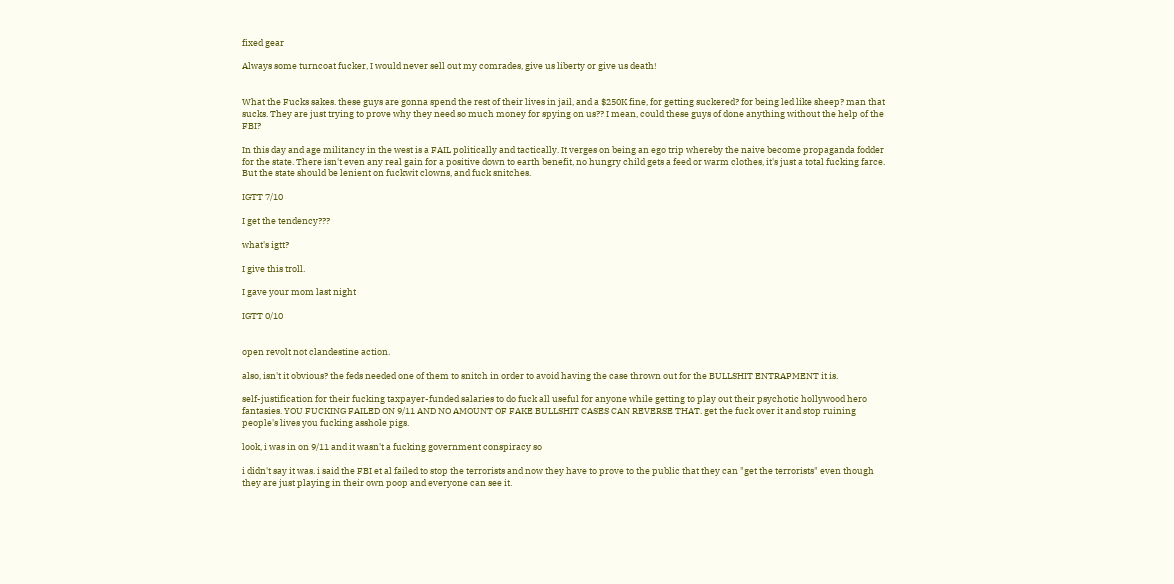fixed gear

Always some turncoat fucker, I would never sell out my comrades, give us liberty or give us death!


What the Fucks sakes. these guys are gonna spend the rest of their lives in jail, and a $250K fine, for getting suckered? for being led like sheep? man that sucks. They are just trying to prove why they need so much money for spying on us?? I mean, could these guys of done anything without the help of the FBI?

In this day and age militancy in the west is a FAIL politically and tactically. It verges on being an ego trip whereby the naive become propaganda fodder for the state. There isn't even any real gain for a positive down to earth benefit, no hungry child gets a feed or warm clothes, it's just a total fucking farce. But the state should be lenient on fuckwit clowns, and fuck snitches.

IGTT 7/10

I get the tendency???

what's igtt?

I give this troll.

I gave your mom last night

IGTT 0/10


open revolt not clandestine action.

also, isn't it obvious? the feds needed one of them to snitch in order to avoid having the case thrown out for the BULLSHIT ENTRAPMENT it is.

self-justification for their fucking taxpayer-funded salaries to do fuck all useful for anyone while getting to play out their psychotic hollywood hero fantasies. YOU FUCKING FAILED ON 9/11 AND NO AMOUNT OF FAKE BULLSHIT CASES CAN REVERSE THAT. get the fuck over it and stop ruining people's lives you fucking asshole pigs.

look, i was in on 9/11 and it wasn't a fucking government conspiracy so

i didn't say it was. i said the FBI et al failed to stop the terrorists and now they have to prove to the public that they can "get the terrorists" even though they are just playing in their own poop and everyone can see it.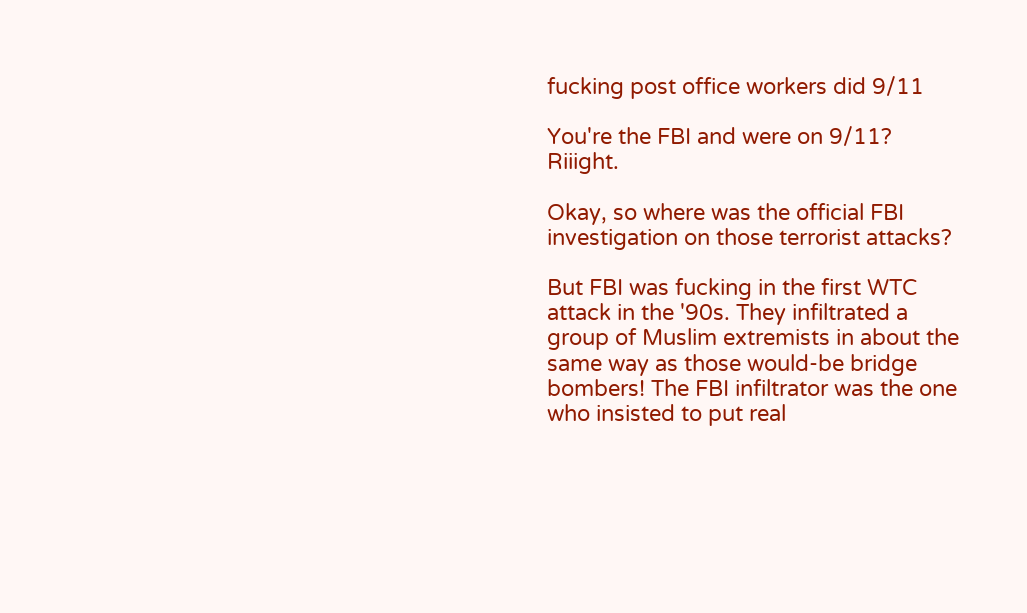fucking post office workers did 9/11

You're the FBI and were on 9/11? Riiight.

Okay, so where was the official FBI investigation on those terrorist attacks?

But FBI was fucking in the first WTC attack in the '90s. They infiltrated a group of Muslim extremists in about the same way as those would-be bridge bombers! The FBI infiltrator was the one who insisted to put real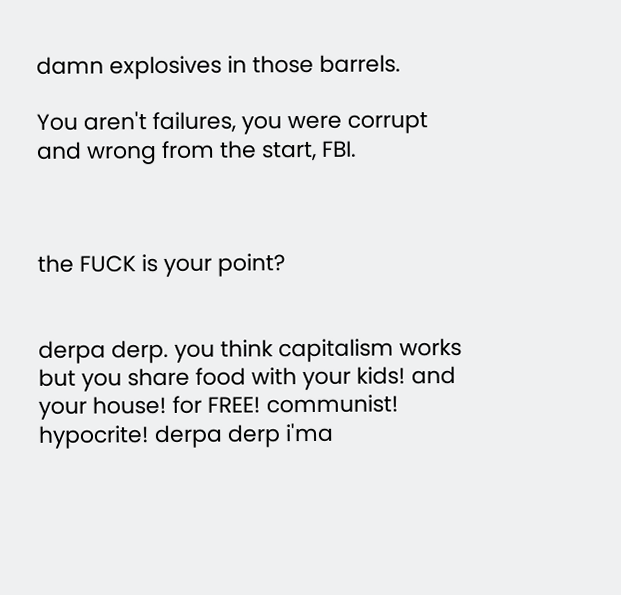damn explosives in those barrels.

You aren't failures, you were corrupt and wrong from the start, FBI.



the FUCK is your point?


derpa derp. you think capitalism works but you share food with your kids! and your house! for FREE! communist! hypocrite! derpa derp i'ma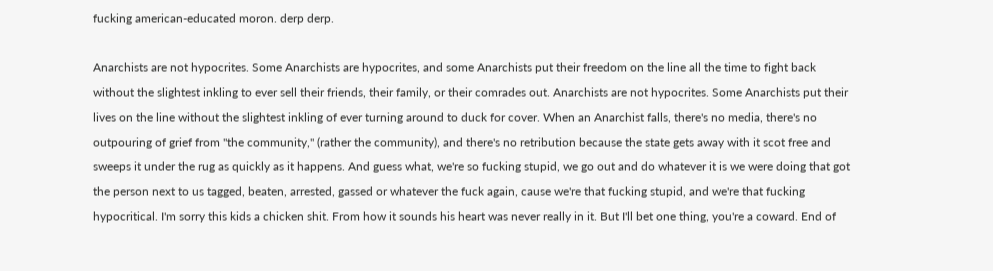fucking american-educated moron. derp derp.

Anarchists are not hypocrites. Some Anarchists are hypocrites, and some Anarchists put their freedom on the line all the time to fight back without the slightest inkling to ever sell their friends, their family, or their comrades out. Anarchists are not hypocrites. Some Anarchists put their lives on the line without the slightest inkling of ever turning around to duck for cover. When an Anarchist falls, there's no media, there's no outpouring of grief from "the community," (rather the community), and there's no retribution because the state gets away with it scot free and sweeps it under the rug as quickly as it happens. And guess what, we're so fucking stupid, we go out and do whatever it is we were doing that got the person next to us tagged, beaten, arrested, gassed or whatever the fuck again, cause we're that fucking stupid, and we're that fucking hypocritical. I'm sorry this kids a chicken shit. From how it sounds his heart was never really in it. But I'll bet one thing, you're a coward. End of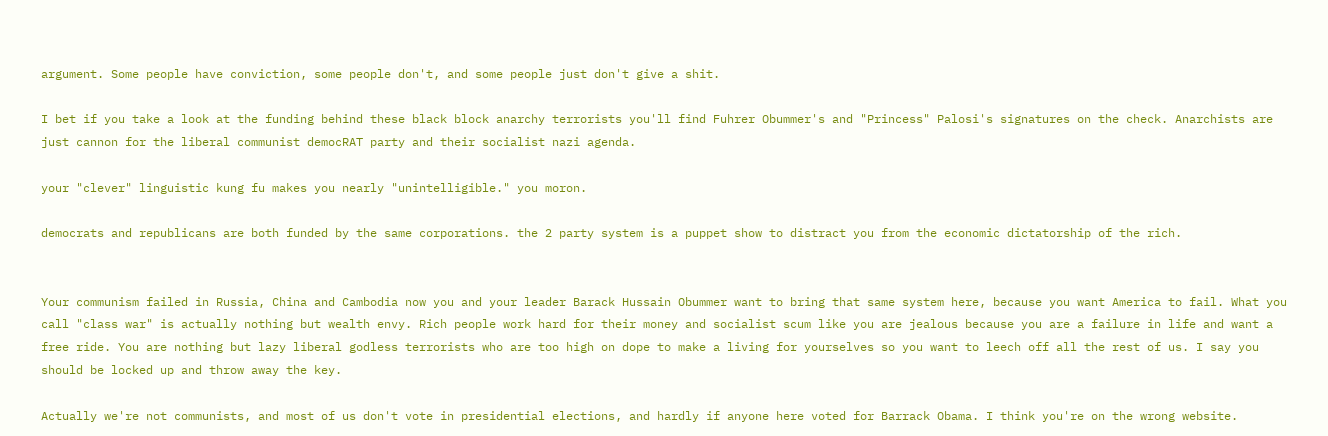argument. Some people have conviction, some people don't, and some people just don't give a shit.

I bet if you take a look at the funding behind these black block anarchy terrorists you'll find Fuhrer Obummer's and "Princess" Palosi's signatures on the check. Anarchists are just cannon for the liberal communist democRAT party and their socialist nazi agenda.

your "clever" linguistic kung fu makes you nearly "unintelligible." you moron.

democrats and republicans are both funded by the same corporations. the 2 party system is a puppet show to distract you from the economic dictatorship of the rich.


Your communism failed in Russia, China and Cambodia now you and your leader Barack Hussain Obummer want to bring that same system here, because you want America to fail. What you call "class war" is actually nothing but wealth envy. Rich people work hard for their money and socialist scum like you are jealous because you are a failure in life and want a free ride. You are nothing but lazy liberal godless terrorists who are too high on dope to make a living for yourselves so you want to leech off all the rest of us. I say you should be locked up and throw away the key.

Actually we're not communists, and most of us don't vote in presidential elections, and hardly if anyone here voted for Barrack Obama. I think you're on the wrong website.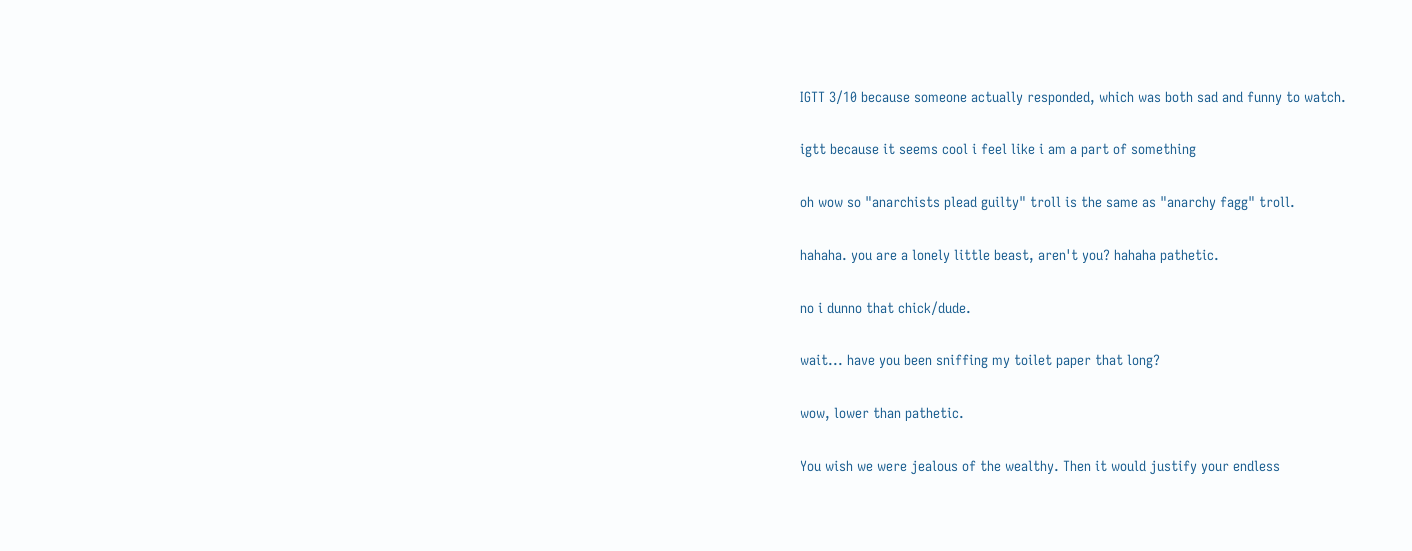IGTT 3/10 because someone actually responded, which was both sad and funny to watch.

igtt because it seems cool i feel like i am a part of something

oh wow so "anarchists plead guilty" troll is the same as "anarchy fagg" troll.

hahaha. you are a lonely little beast, aren't you? hahaha pathetic.

no i dunno that chick/dude.

wait... have you been sniffing my toilet paper that long?

wow, lower than pathetic.

You wish we were jealous of the wealthy. Then it would justify your endless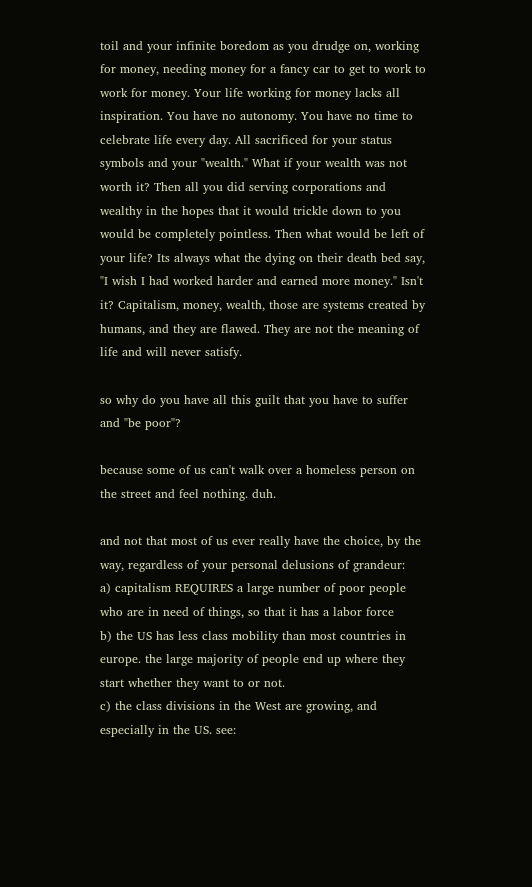toil and your infinite boredom as you drudge on, working for money, needing money for a fancy car to get to work to work for money. Your life working for money lacks all inspiration. You have no autonomy. You have no time to celebrate life every day. All sacrificed for your status symbols and your "wealth." What if your wealth was not worth it? Then all you did serving corporations and wealthy in the hopes that it would trickle down to you would be completely pointless. Then what would be left of your life? Its always what the dying on their death bed say, "I wish I had worked harder and earned more money." Isn't it? Capitalism, money, wealth, those are systems created by humans, and they are flawed. They are not the meaning of life and will never satisfy.

so why do you have all this guilt that you have to suffer and "be poor"?

because some of us can't walk over a homeless person on the street and feel nothing. duh.

and not that most of us ever really have the choice, by the way, regardless of your personal delusions of grandeur:
a) capitalism REQUIRES a large number of poor people who are in need of things, so that it has a labor force
b) the US has less class mobility than most countries in europe. the large majority of people end up where they start whether they want to or not.
c) the class divisions in the West are growing, and especially in the US. see: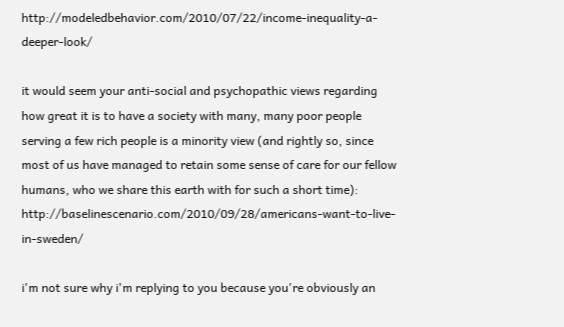http://modeledbehavior.com/2010/07/22/income-inequality-a-deeper-look/

it would seem your anti-social and psychopathic views regarding how great it is to have a society with many, many poor people serving a few rich people is a minority view (and rightly so, since most of us have managed to retain some sense of care for our fellow humans, who we share this earth with for such a short time): http://baselinescenario.com/2010/09/28/americans-want-to-live-in-sweden/

i'm not sure why i'm replying to you because you're obviously an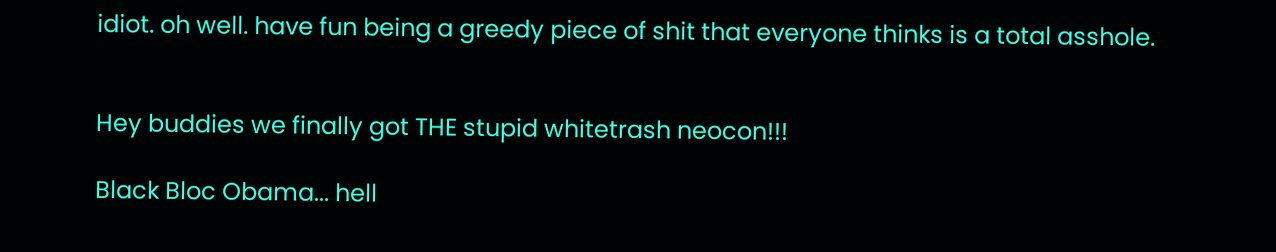idiot. oh well. have fun being a greedy piece of shit that everyone thinks is a total asshole.


Hey buddies we finally got THE stupid whitetrash neocon!!!

Black Bloc Obama... hell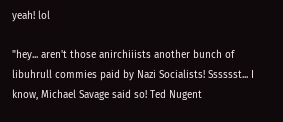yeah! lol

"hey... aren't those anirchiiists another bunch of libuhrull commies paid by Nazi Socialists! Sssssst... I know, Michael Savage said so! Ted Nugent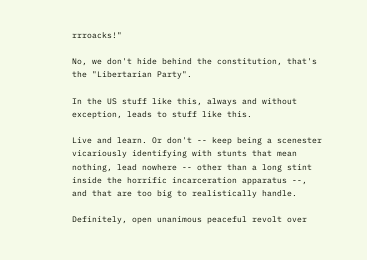rrroacks!"

No, we don't hide behind the constitution, that's the "Libertarian Party".

In the US stuff like this, always and without exception, leads to stuff like this.

Live and learn. Or don't -- keep being a scenester vicariously identifying with stunts that mean nothing, lead nowhere -- other than a long stint inside the horrific incarceration apparatus --, and that are too big to realistically handle.

Definitely, open unanimous peaceful revolt over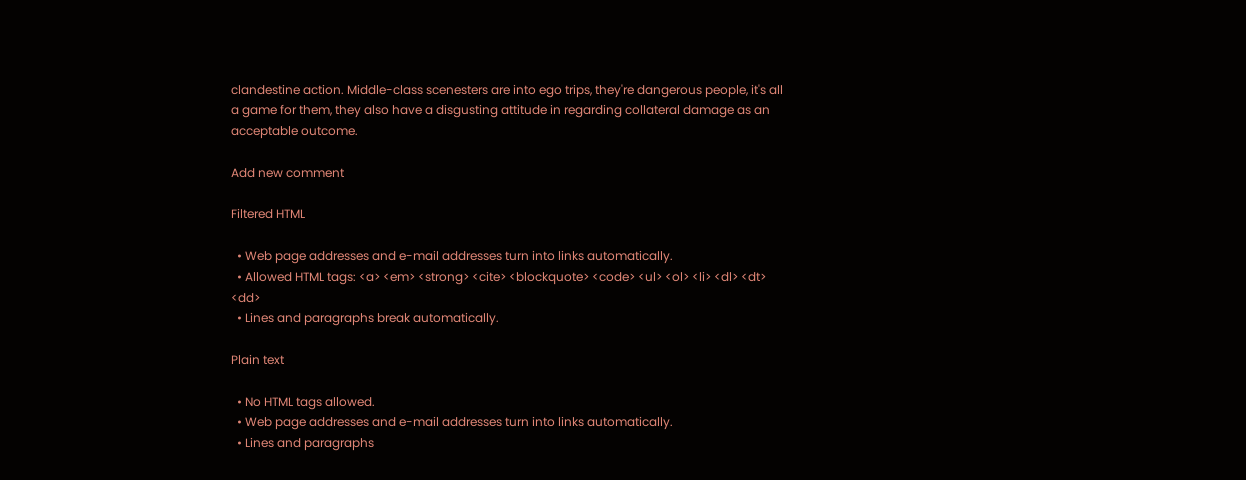clandestine action. Middle-class scenesters are into ego trips, they're dangerous people, it's all a game for them, they also have a disgusting attitude in regarding collateral damage as an acceptable outcome.

Add new comment

Filtered HTML

  • Web page addresses and e-mail addresses turn into links automatically.
  • Allowed HTML tags: <a> <em> <strong> <cite> <blockquote> <code> <ul> <ol> <li> <dl> <dt> <dd>
  • Lines and paragraphs break automatically.

Plain text

  • No HTML tags allowed.
  • Web page addresses and e-mail addresses turn into links automatically.
  • Lines and paragraphs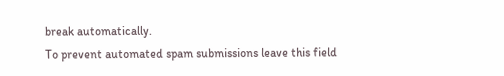break automatically.
To prevent automated spam submissions leave this field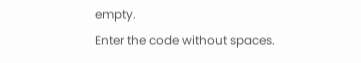empty.
Enter the code without spaces.